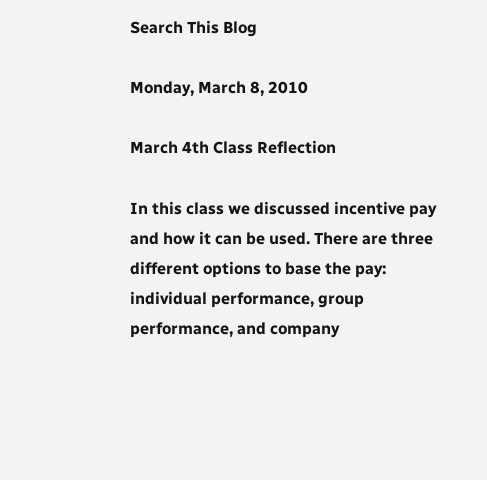Search This Blog

Monday, March 8, 2010

March 4th Class Reflection

In this class we discussed incentive pay and how it can be used. There are three different options to base the pay: individual performance, group performance, and company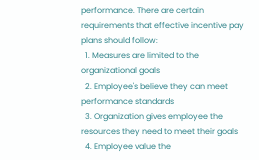performance. There are certain requirements that effective incentive pay plans should follow:
  1. Measures are limited to the organizational goals
  2. Employee's believe they can meet performance standards
  3. Organization gives employee the resources they need to meet their goals
  4. Employee value the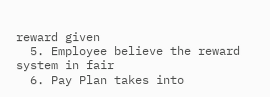reward given
  5. Employee believe the reward system in fair
  6. Pay Plan takes into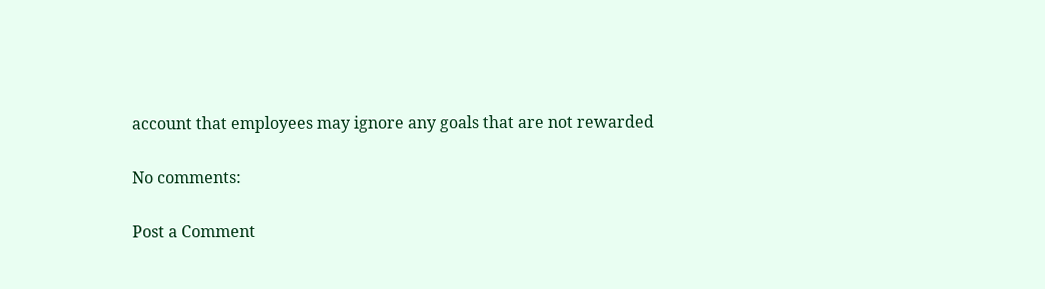account that employees may ignore any goals that are not rewarded

No comments:

Post a Comment